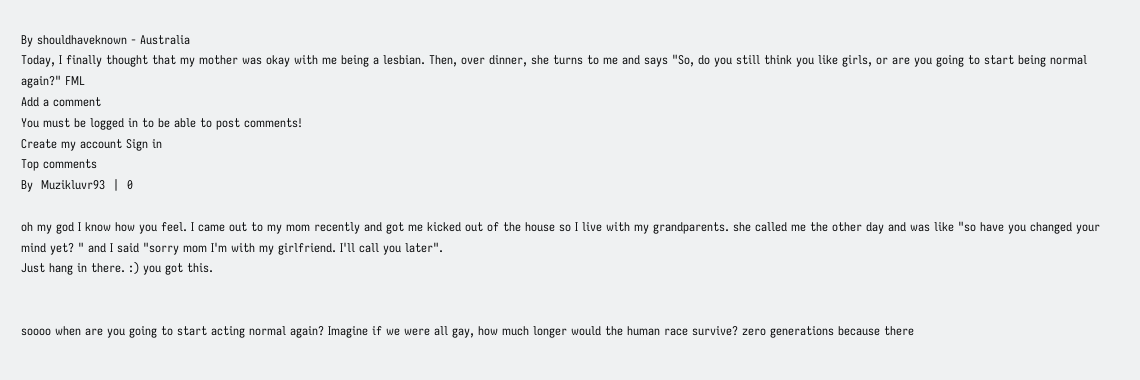By shouldhaveknown - Australia
Today, I finally thought that my mother was okay with me being a lesbian. Then, over dinner, she turns to me and says "So, do you still think you like girls, or are you going to start being normal again?" FML
Add a comment
You must be logged in to be able to post comments!
Create my account Sign in
Top comments
By  Muzikluvr93  |  0

oh my god I know how you feel. I came out to my mom recently and got me kicked out of the house so I live with my grandparents. she called me the other day and was like "so have you changed your mind yet? " and I said "sorry mom I'm with my girlfriend. I'll call you later".
Just hang in there. :) you got this.


soooo when are you going to start acting normal again? Imagine if we were all gay, how much longer would the human race survive? zero generations because there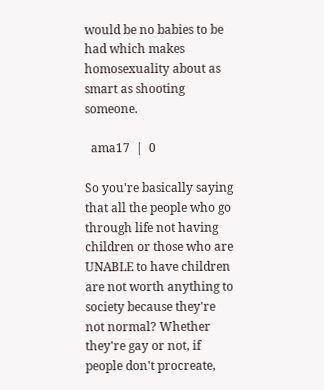would be no babies to be had which makes homosexuality about as smart as shooting someone.

  ama17  |  0

So you're basically saying that all the people who go through life not having children or those who are UNABLE to have children are not worth anything to society because they're not normal? Whether they're gay or not, if people don't procreate,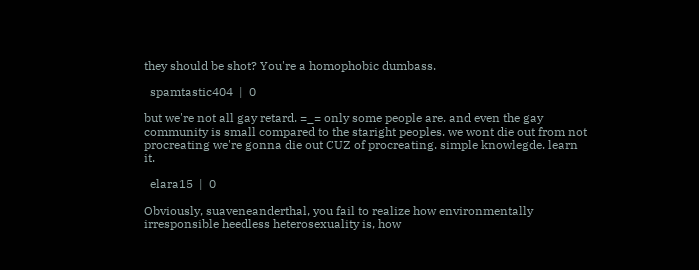they should be shot? You're a homophobic dumbass.

  spamtastic404  |  0

but we're not all gay retard. =_= only some people are. and even the gay community is small compared to the staright peoples. we wont die out from not procreating we're gonna die out CUZ of procreating. simple knowlegde. learn it.

  elara15  |  0

Obviously, suaveneanderthal, you fail to realize how environmentally irresponsible heedless heterosexuality is, how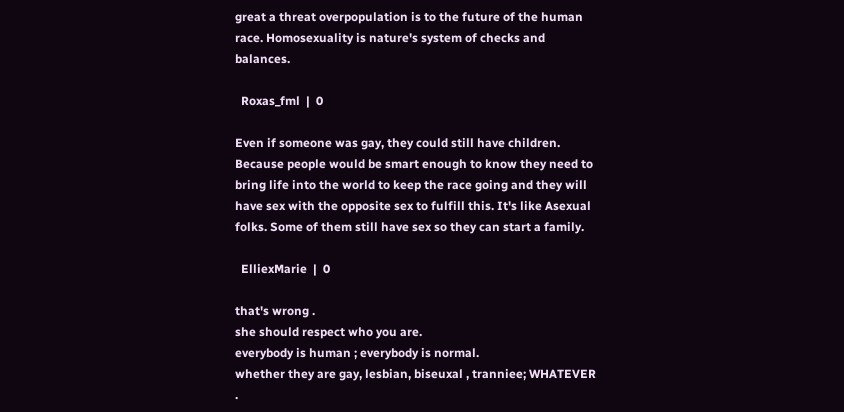great a threat overpopulation is to the future of the human race. Homosexuality is nature's system of checks and balances.

  Roxas_fml  |  0

Even if someone was gay, they could still have children. Because people would be smart enough to know they need to bring life into the world to keep the race going and they will have sex with the opposite sex to fulfill this. It's like Asexual folks. Some of them still have sex so they can start a family.

  ElliexMarie  |  0

that's wrong .
she should respect who you are.
everybody is human ; everybody is normal.
whether they are gay, lesbian, biseuxal , tranniee; WHATEVER .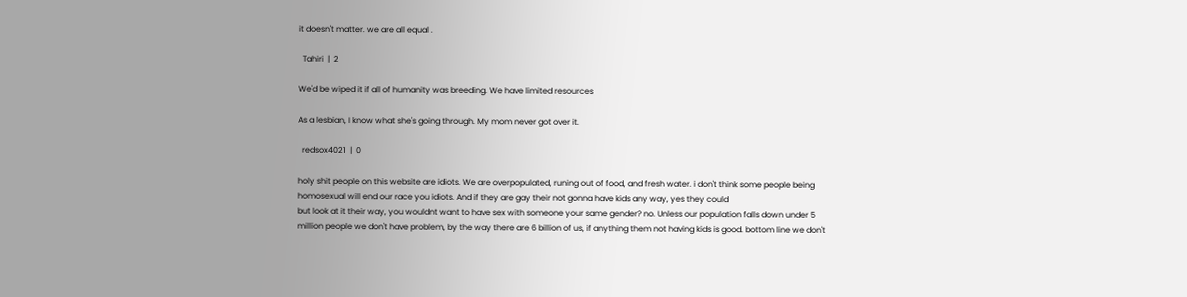it doesn't matter. we are all equal .

  Tahiri  |  2

We'd be wiped it if all of humanity was breeding. We have limited resources

As a lesbian, I know what she's going through. My mom never got over it.

  redsox4021  |  0

holy shit people on this website are idiots. We are overpopulated, runing out of food, and fresh water. i don't think some people being homosexual will end our race you idiots. And if they are gay their not gonna have kids any way, yes they could
but look at it their way, you wouldnt want to have sex with someone your same gender? no. Unless our population falls down under 5 million people we don't have problem, by the way there are 6 billion of us, if anything them not having kids is good. bottom line we don't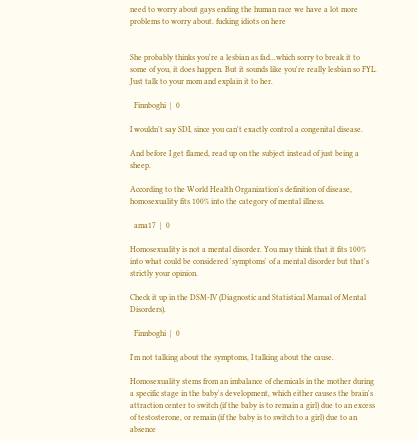need to worry about gays ending the human race we have a lot more problems to worry about. fucking idiots on here


She probably thinks you're a lesbian as fad...which sorry to break it to some of you, it does happen. But it sounds like you're really lesbian so FYL. Just talk to your mom and explain it to her.

  Finnboghi  |  0

I wouldn't say SDI, since you can't exactly control a congenital disease.

And before I get flamed, read up on the subject instead of just being a sheep.

According to the World Health Organization's definition of disease, homosexuality fits 100% into the category of mental illness.

  ama17  |  0

Homosexuality is not a mental disorder. You may think that it fits 100% into what could be considered 'symptoms' of a mental disorder but that's strictly your opinion.

Check it up in the DSM-IV (Diagnostic and Statistical Manual of Mental Disorders).

  Finnboghi  |  0

I'm not talking about the symptoms, I talking about the cause.

Homosexuality stems from an imbalance of chemicals in the mother during a specific stage in the baby's development, which either causes the brain's attraction center to switch (if the baby is to remain a girl) due to an excess of testosterone, or remain (if the baby is to switch to a girl) due to an absence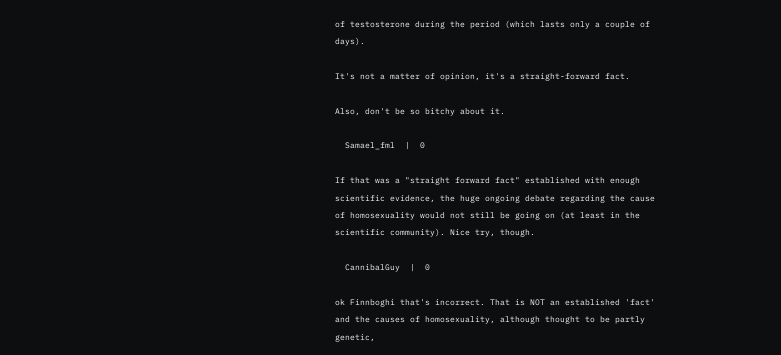of testosterone during the period (which lasts only a couple of days).

It's not a matter of opinion, it's a straight-forward fact.

Also, don't be so bitchy about it.

  Samael_fml  |  0

If that was a "straight forward fact" established with enough scientific evidence, the huge ongoing debate regarding the cause of homosexuality would not still be going on (at least in the scientific community). Nice try, though.

  CannibalGuy  |  0

ok Finnboghi that's incorrect. That is NOT an established 'fact' and the causes of homosexuality, although thought to be partly genetic,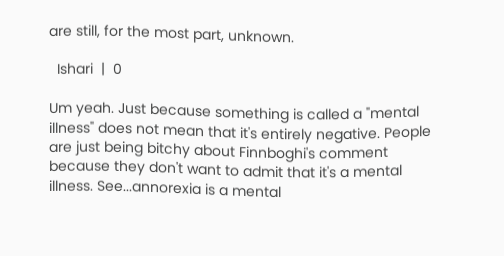are still, for the most part, unknown.

  Ishari  |  0

Um yeah. Just because something is called a "mental illness" does not mean that it's entirely negative. People are just being bitchy about Finnboghi's comment because they don't want to admit that it's a mental illness. See...annorexia is a mental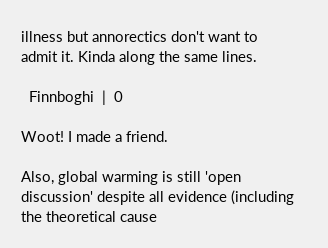illness but annorectics don't want to admit it. Kinda along the same lines.

  Finnboghi  |  0

Woot! I made a friend.

Also, global warming is still 'open discussion' despite all evidence (including the theoretical cause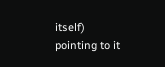itself) pointing to it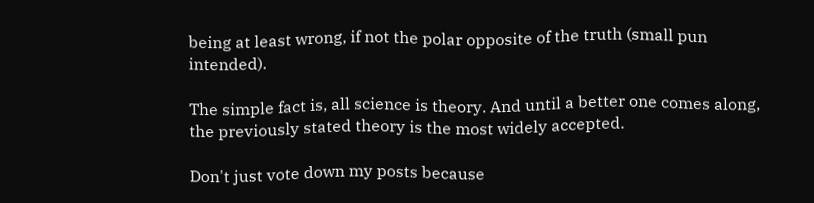being at least wrong, if not the polar opposite of the truth (small pun intended).

The simple fact is, all science is theory. And until a better one comes along, the previously stated theory is the most widely accepted.

Don't just vote down my posts because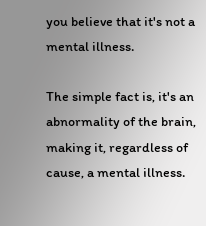you believe that it's not a mental illness.

The simple fact is, it's an abnormality of the brain, making it, regardless of cause, a mental illness.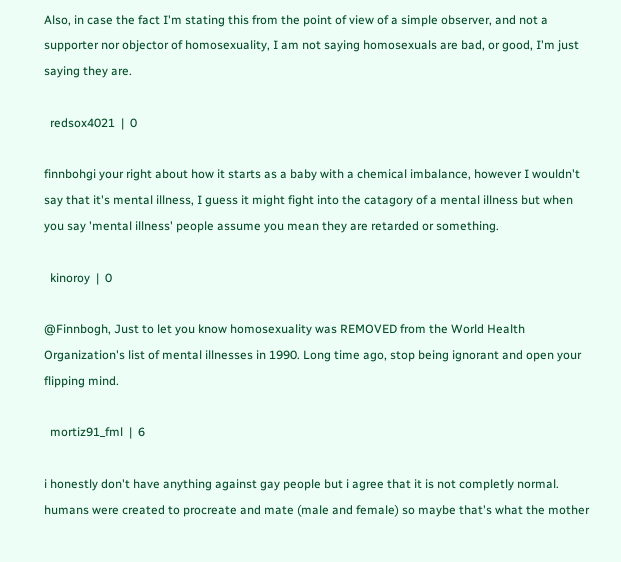Also, in case the fact I'm stating this from the point of view of a simple observer, and not a supporter nor objector of homosexuality, I am not saying homosexuals are bad, or good, I'm just saying they are.

  redsox4021  |  0

finnbohgi your right about how it starts as a baby with a chemical imbalance, however I wouldn't say that it's mental illness, I guess it might fight into the catagory of a mental illness but when you say 'mental illness' people assume you mean they are retarded or something.

  kinoroy  |  0

@Finnbogh, Just to let you know homosexuality was REMOVED from the World Health Organization's list of mental illnesses in 1990. Long time ago, stop being ignorant and open your flipping mind.

  mortiz91_fml  |  6

i honestly don't have anything against gay people but i agree that it is not completly normal. humans were created to procreate and mate (male and female) so maybe that's what the mother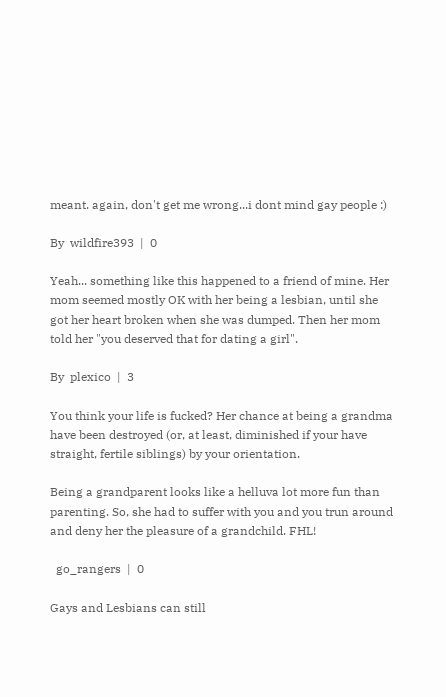meant. again, don't get me wrong...i dont mind gay people :)

By  wildfire393  |  0

Yeah... something like this happened to a friend of mine. Her mom seemed mostly OK with her being a lesbian, until she got her heart broken when she was dumped. Then her mom told her "you deserved that for dating a girl".

By  plexico  |  3

You think your life is fucked? Her chance at being a grandma have been destroyed (or, at least, diminished if your have straight, fertile siblings) by your orientation.

Being a grandparent looks like a helluva lot more fun than parenting. So, she had to suffer with you and you trun around and deny her the pleasure of a grandchild. FHL!

  go_rangers  |  0

Gays and Lesbians can still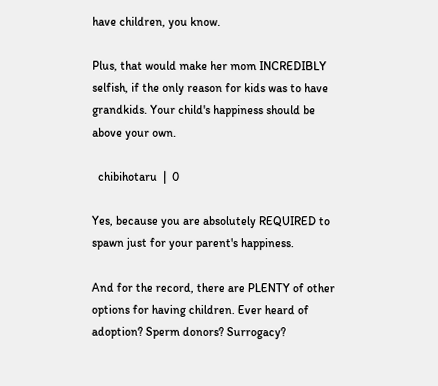have children, you know.

Plus, that would make her mom INCREDIBLY selfish, if the only reason for kids was to have grandkids. Your child's happiness should be above your own.

  chibihotaru  |  0

Yes, because you are absolutely REQUIRED to spawn just for your parent's happiness.

And for the record, there are PLENTY of other options for having children. Ever heard of adoption? Sperm donors? Surrogacy?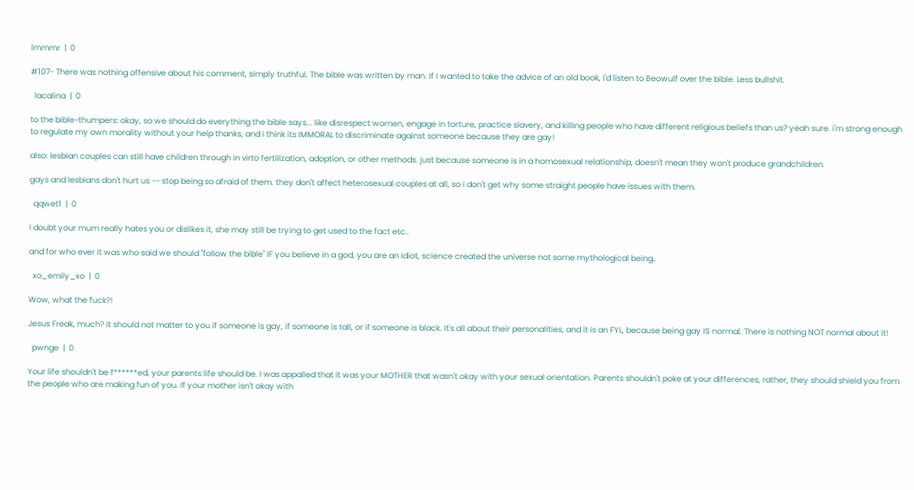lmmmr  |  0

#107- There was nothing offensive about his comment, simply truthful. The bible was written by man. If I wanted to take the advice of an old book, I'd listen to Beowulf over the bible. Less bullshit.

  lacalina  |  0

to the bible-thumpers: okay, so we should do everything the bible says... like disrespect women, engage in torture, practice slavery, and killing people who have different religious beliefs than us? yeah sure. i'm strong enough to regulate my own morality without your help thanks, and i think its IMMORAL to discriminate against someone because they are gay!

also: lesbian couples can still have children through in virto fertilization, adoption, or other methods. just because someone is in a homosexual relationship, doesn't mean they won't produce grandchildren.

gays and lesbians don't hurt us -- stop being so afraid of them. they don't affect heterosexual couples at all, so i don't get why some straight people have issues with them.

  qqwet1  |  0

I doubt your mum really hates you or dislikes it, she may still be trying to get used to the fact etc..

and for who ever it was who said we should "follow the bible" IF you believe in a god, you are an idiot, science created the universe not some mythological being..

  xo_emily_xo  |  0

Wow, what the fuck?!

Jesus Freak, much? It should not matter to you if someone is gay, if someone is tall, or if someone is black. It's all about their personalities, and it is an FYL, because being gay IS normal. There is nothing NOT normal about it!

  pwnge  |  0

Your life shouldn't be f******ed, your parents life should be. I was appalled that it was your MOTHER that wasn't okay with your sexual orientation. Parents shouldn't poke at your differences, rather, they should shield you from the people who are making fun of you. If your mother isn't okay with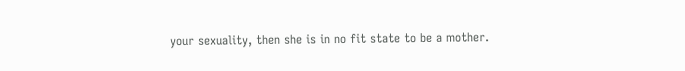your sexuality, then she is in no fit state to be a mother.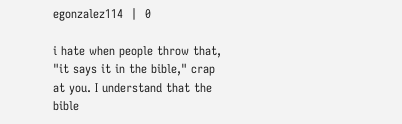egonzalez114  |  0

i hate when people throw that, "it says it in the bible," crap at you. I understand that the bible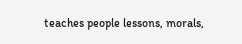teaches people lessons, morals,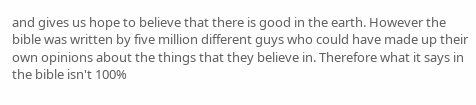and gives us hope to believe that there is good in the earth. However the bible was written by five million different guys who could have made up their own opinions about the things that they believe in. Therefore what it says in the bible isn't 100%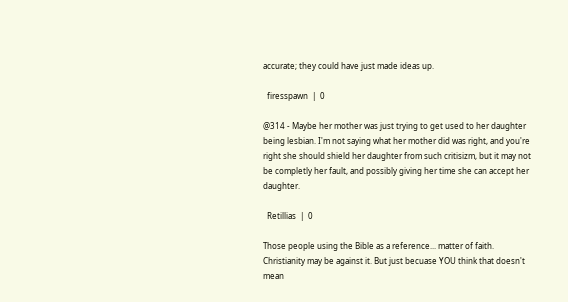accurate; they could have just made ideas up.

  firesspawn  |  0

@314 - Maybe her mother was just trying to get used to her daughter being lesbian. I'm not saying what her mother did was right, and you're right she should shield her daughter from such critisizm, but it may not be completly her fault, and possibly giving her time she can accept her daughter.

  Retillias  |  0

Those people using the Bible as a reference... matter of faith. Christianity may be against it. But just becuase YOU think that doesn't mean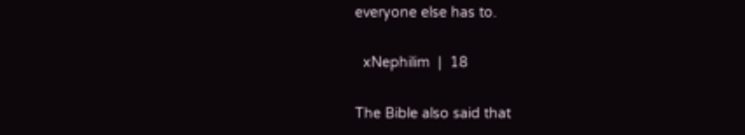everyone else has to.

  xNephilim  |  18

The Bible also said that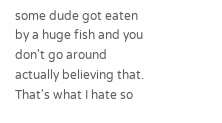some dude got eaten by a huge fish and you don't go around actually believing that.
That's what I hate so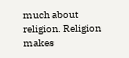much about religion. Religion makes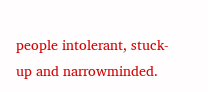people intolerant, stuck-up and narrowminded.